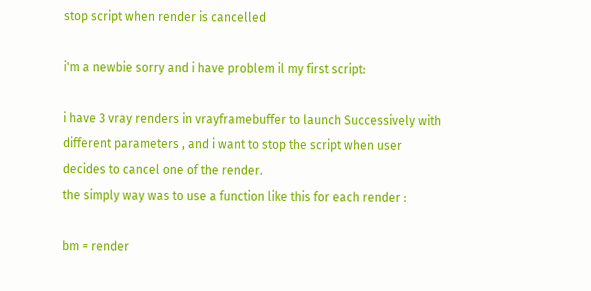stop script when render is cancelled

i'm a newbie sorry and i have problem il my first script:

i have 3 vray renders in vrayframebuffer to launch Successively with different parameters , and i want to stop the script when user decides to cancel one of the render.
the simply way was to use a function like this for each render :

bm = render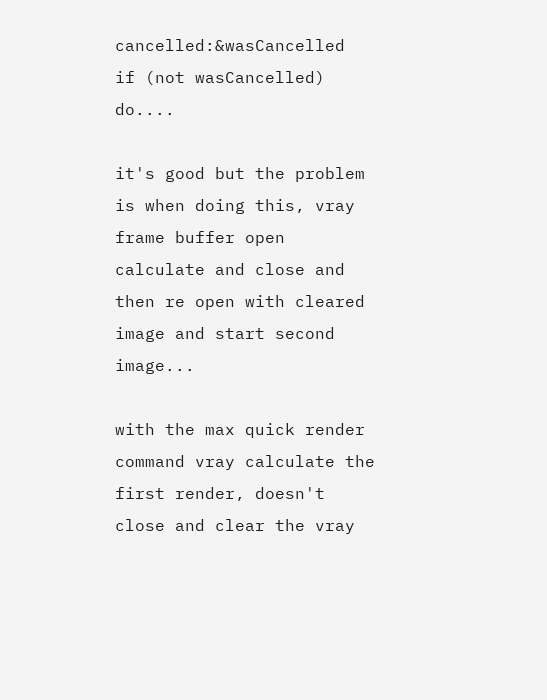cancelled:&wasCancelled
if (not wasCancelled) do....

it's good but the problem is when doing this, vray frame buffer open calculate and close and then re open with cleared image and start second image...

with the max quick render command vray calculate the first render, doesn't close and clear the vray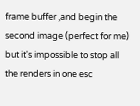frame buffer ,and begin the second image (perfect for me) but it's impossible to stop all the renders in one esc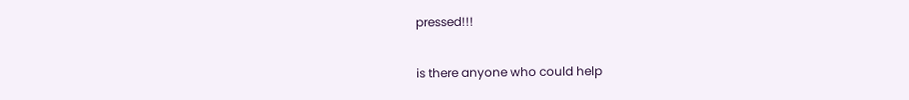pressed!!!

is there anyone who could help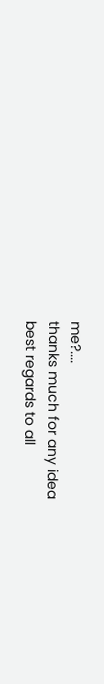me?....
thanks much for any idea
best regards to all